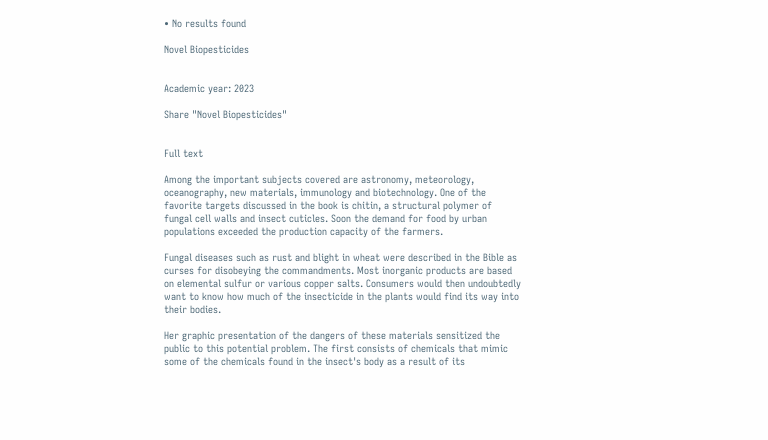• No results found

Novel Biopesticides


Academic year: 2023

Share "Novel Biopesticides"


Full text

Among the important subjects covered are astronomy, meteorology, oceanography, new materials, immunology and biotechnology. One of the favorite targets discussed in the book is chitin, a structural polymer of fungal cell walls and insect cuticles. Soon the demand for food by urban populations exceeded the production capacity of the farmers.

Fungal diseases such as rust and blight in wheat were described in the Bible as curses for disobeying the commandments. Most inorganic products are based on elemental sulfur or various copper salts. Consumers would then undoubtedly want to know how much of the insecticide in the plants would find its way into their bodies.

Her graphic presentation of the dangers of these materials sensitized the public to this potential problem. The first consists of chemicals that mimic some of the chemicals found in the insect's body as a result of its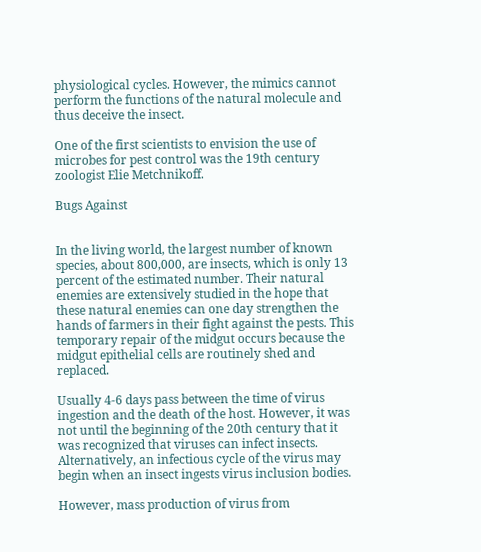physiological cycles. However, the mimics cannot perform the functions of the natural molecule and thus deceive the insect.

One of the first scientists to envision the use of microbes for pest control was the 19th century zoologist Elie Metchnikoff.

Bugs Against


In the living world, the largest number of known species, about 800,000, are insects, which is only 13 percent of the estimated number. Their natural enemies are extensively studied in the hope that these natural enemies can one day strengthen the hands of farmers in their fight against the pests. This temporary repair of the midgut occurs because the midgut epithelial cells are routinely shed and replaced.

Usually 4-6 days pass between the time of virus ingestion and the death of the host. However, it was not until the beginning of the 20th century that it was recognized that viruses can infect insects. Alternatively, an infectious cycle of the virus may begin when an insect ingests virus inclusion bodies.

However, mass production of virus from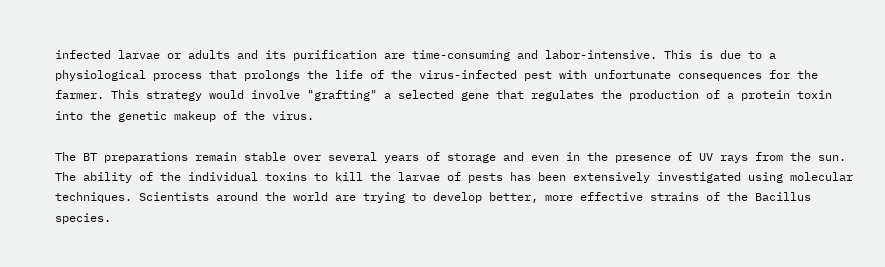infected larvae or adults and its purification are time-consuming and labor-intensive. This is due to a physiological process that prolongs the life of the virus-infected pest with unfortunate consequences for the farmer. This strategy would involve "grafting" a selected gene that regulates the production of a protein toxin into the genetic makeup of the virus.

The BT preparations remain stable over several years of storage and even in the presence of UV rays from the sun. The ability of the individual toxins to kill the larvae of pests has been extensively investigated using molecular techniques. Scientists around the world are trying to develop better, more effective strains of the Bacillus species.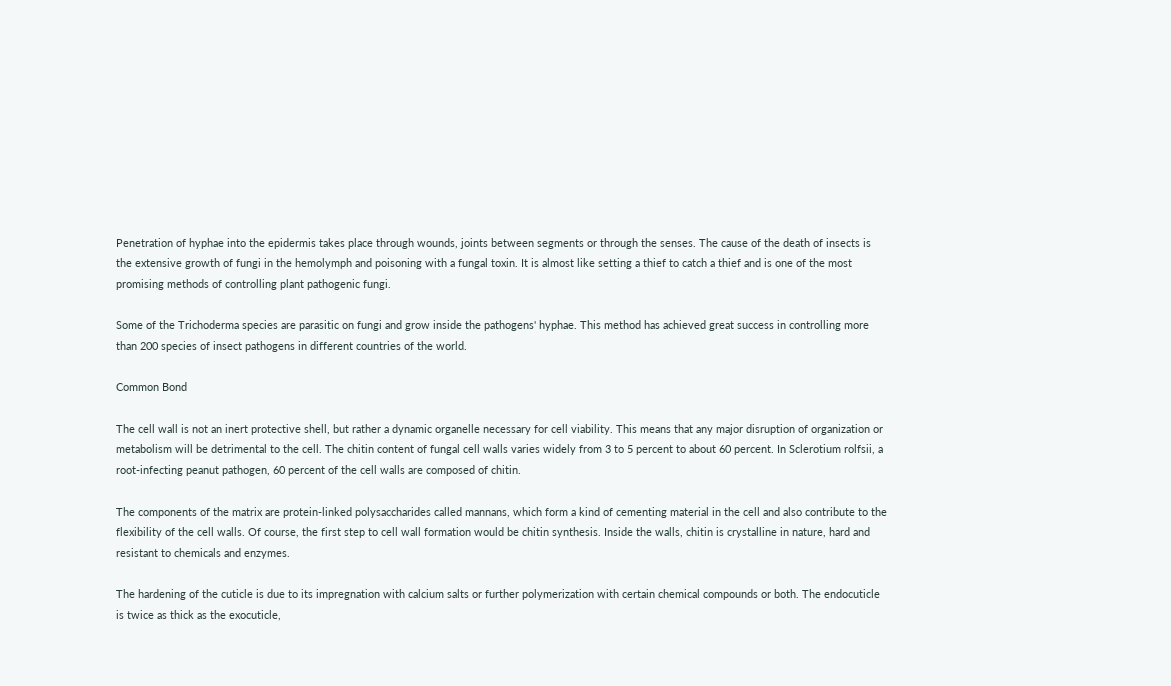Penetration of hyphae into the epidermis takes place through wounds, joints between segments or through the senses. The cause of the death of insects is the extensive growth of fungi in the hemolymph and poisoning with a fungal toxin. It is almost like setting a thief to catch a thief and is one of the most promising methods of controlling plant pathogenic fungi.

Some of the Trichoderma species are parasitic on fungi and grow inside the pathogens' hyphae. This method has achieved great success in controlling more than 200 species of insect pathogens in different countries of the world.

Common Bond

The cell wall is not an inert protective shell, but rather a dynamic organelle necessary for cell viability. This means that any major disruption of organization or metabolism will be detrimental to the cell. The chitin content of fungal cell walls varies widely from 3 to 5 percent to about 60 percent. In Sclerotium rolfsii, a root-infecting peanut pathogen, 60 percent of the cell walls are composed of chitin.

The components of the matrix are protein-linked polysaccharides called mannans, which form a kind of cementing material in the cell and also contribute to the flexibility of the cell walls. Of course, the first step to cell wall formation would be chitin synthesis. Inside the walls, chitin is crystalline in nature, hard and resistant to chemicals and enzymes.

The hardening of the cuticle is due to its impregnation with calcium salts or further polymerization with certain chemical compounds or both. The endocuticle is twice as thick as the exocuticle,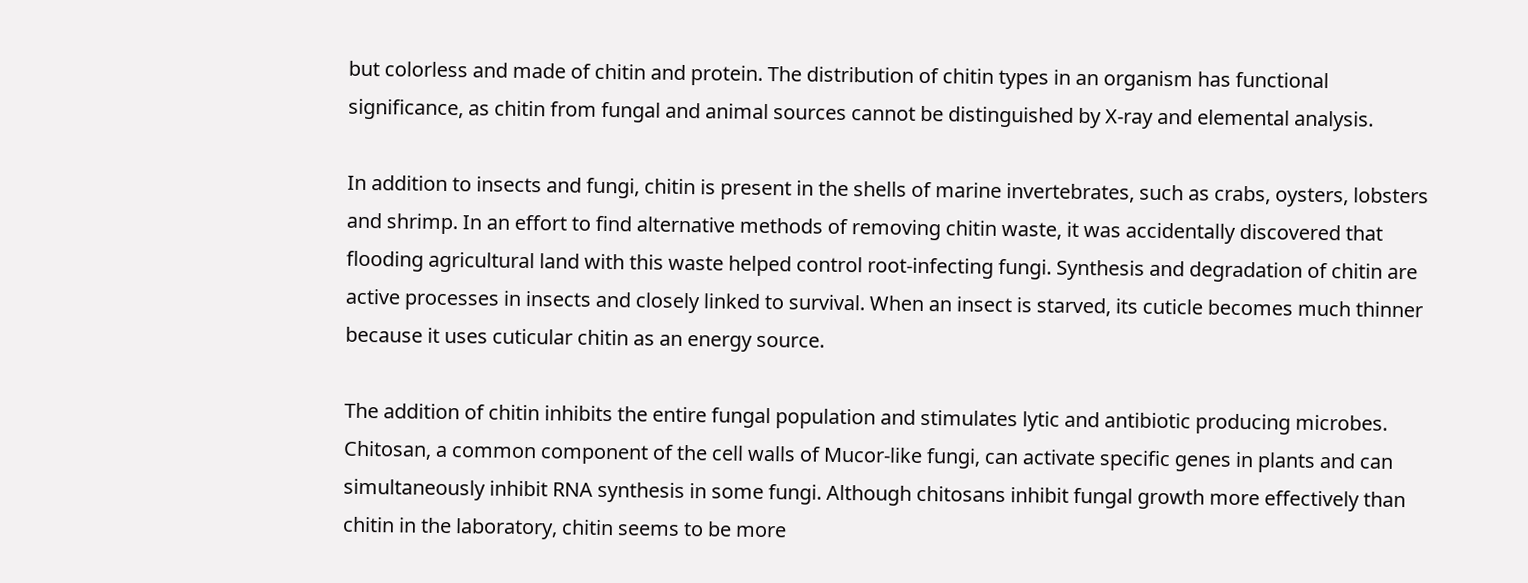but colorless and made of chitin and protein. The distribution of chitin types in an organism has functional significance, as chitin from fungal and animal sources cannot be distinguished by X-ray and elemental analysis.

In addition to insects and fungi, chitin is present in the shells of marine invertebrates, such as crabs, oysters, lobsters and shrimp. In an effort to find alternative methods of removing chitin waste, it was accidentally discovered that flooding agricultural land with this waste helped control root-infecting fungi. Synthesis and degradation of chitin are active processes in insects and closely linked to survival. When an insect is starved, its cuticle becomes much thinner because it uses cuticular chitin as an energy source.

The addition of chitin inhibits the entire fungal population and stimulates lytic and antibiotic producing microbes. Chitosan, a common component of the cell walls of Mucor-like fungi, can activate specific genes in plants and can simultaneously inhibit RNA synthesis in some fungi. Although chitosans inhibit fungal growth more effectively than chitin in the laboratory, chitin seems to be more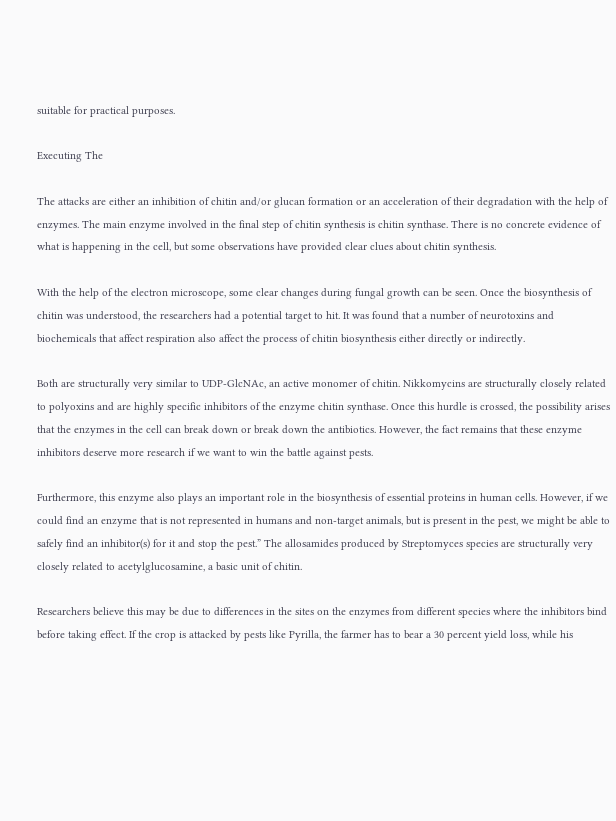suitable for practical purposes.

Executing The

The attacks are either an inhibition of chitin and/or glucan formation or an acceleration of their degradation with the help of enzymes. The main enzyme involved in the final step of chitin synthesis is chitin synthase. There is no concrete evidence of what is happening in the cell, but some observations have provided clear clues about chitin synthesis.

With the help of the electron microscope, some clear changes during fungal growth can be seen. Once the biosynthesis of chitin was understood, the researchers had a potential target to hit. It was found that a number of neurotoxins and biochemicals that affect respiration also affect the process of chitin biosynthesis either directly or indirectly.

Both are structurally very similar to UDP-GlcNAc, an active monomer of chitin. Nikkomycins are structurally closely related to polyoxins and are highly specific inhibitors of the enzyme chitin synthase. Once this hurdle is crossed, the possibility arises that the enzymes in the cell can break down or break down the antibiotics. However, the fact remains that these enzyme inhibitors deserve more research if we want to win the battle against pests.

Furthermore, this enzyme also plays an important role in the biosynthesis of essential proteins in human cells. However, if we could find an enzyme that is not represented in humans and non-target animals, but is present in the pest, we might be able to safely find an inhibitor(s) for it and stop the pest.” The allosamides produced by Streptomyces species are structurally very closely related to acetylglucosamine, a basic unit of chitin.

Researchers believe this may be due to differences in the sites on the enzymes from different species where the inhibitors bind before taking effect. If the crop is attacked by pests like Pyrilla, the farmer has to bear a 30 percent yield loss, while his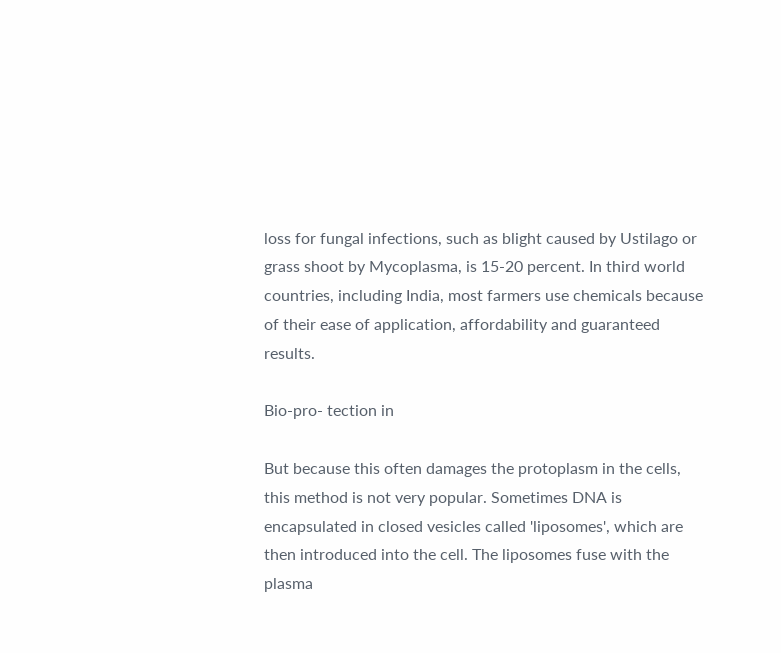loss for fungal infections, such as blight caused by Ustilago or grass shoot by Mycoplasma, is 15-20 percent. In third world countries, including India, most farmers use chemicals because of their ease of application, affordability and guaranteed results.

Bio-pro- tection in

But because this often damages the protoplasm in the cells, this method is not very popular. Sometimes DNA is encapsulated in closed vesicles called 'liposomes', which are then introduced into the cell. The liposomes fuse with the plasma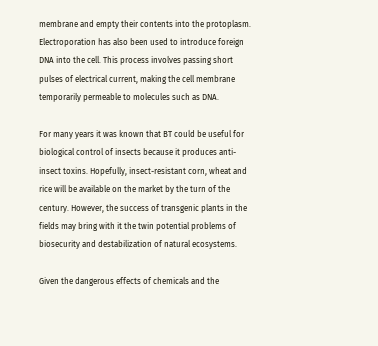membrane and empty their contents into the protoplasm. Electroporation has also been used to introduce foreign DNA into the cell. This process involves passing short pulses of electrical current, making the cell membrane temporarily permeable to molecules such as DNA.

For many years it was known that BT could be useful for biological control of insects because it produces anti-insect toxins. Hopefully, insect-resistant corn, wheat and rice will be available on the market by the turn of the century. However, the success of transgenic plants in the fields may bring with it the twin potential problems of biosecurity and destabilization of natural ecosystems.

Given the dangerous effects of chemicals and the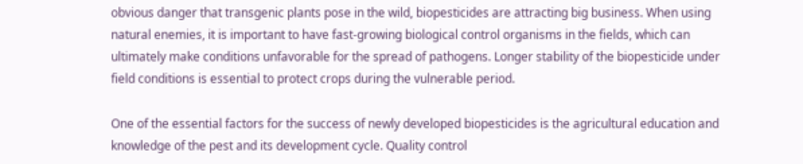obvious danger that transgenic plants pose in the wild, biopesticides are attracting big business. When using natural enemies, it is important to have fast-growing biological control organisms in the fields, which can ultimately make conditions unfavorable for the spread of pathogens. Longer stability of the biopesticide under field conditions is essential to protect crops during the vulnerable period.

One of the essential factors for the success of newly developed biopesticides is the agricultural education and knowledge of the pest and its development cycle. Quality control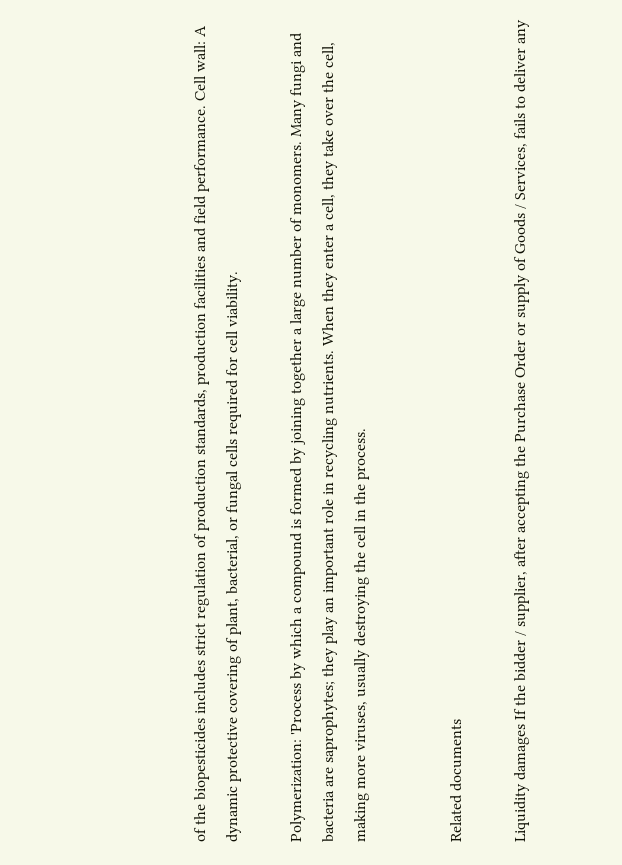of the biopesticides includes strict regulation of production standards, production facilities and field performance. Cell wall: A dynamic protective covering of plant, bacterial, or fungal cells required for cell viability.

Polymerization: 'Process by which a compound is formed by joining together a large number of monomers. Many fungi and bacteria are saprophytes; they play an important role in recycling nutrients. When they enter a cell, they take over the cell, making more viruses, usually destroying the cell in the process.


Related documents

Liquidity damages If the bidder / supplier, after accepting the Purchase Order or supply of Goods / Services, fails to deliver any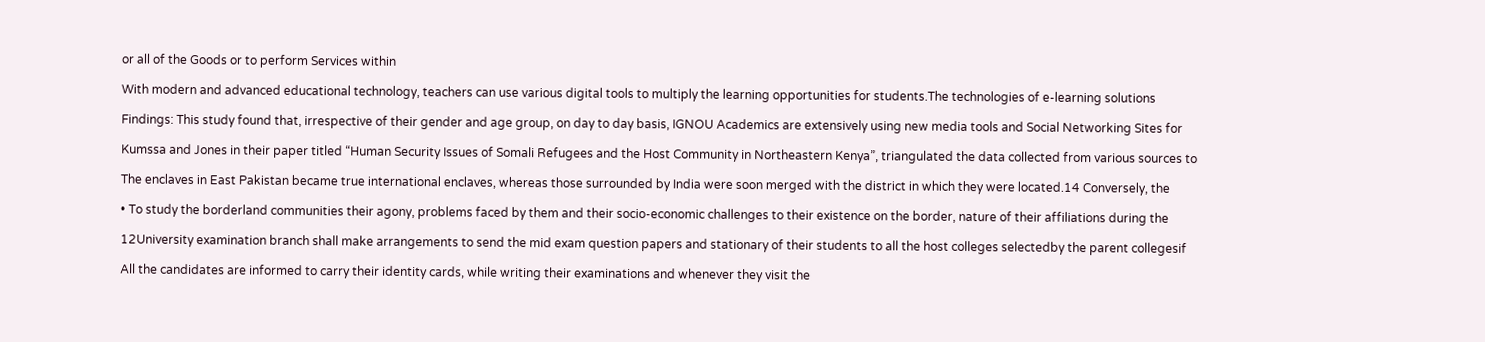or all of the Goods or to perform Services within

With modern and advanced educational technology, teachers can use various digital tools to multiply the learning opportunities for students.The technologies of e-learning solutions

Findings: This study found that, irrespective of their gender and age group, on day to day basis, IGNOU Academics are extensively using new media tools and Social Networking Sites for

Kumssa and Jones in their paper titled “Human Security Issues of Somali Refugees and the Host Community in Northeastern Kenya”, triangulated the data collected from various sources to

The enclaves in East Pakistan became true international enclaves, whereas those surrounded by India were soon merged with the district in which they were located.14 Conversely, the

• To study the borderland communities their agony, problems faced by them and their socio-economic challenges to their existence on the border, nature of their affiliations during the

12University examination branch shall make arrangements to send the mid exam question papers and stationary of their students to all the host colleges selectedby the parent collegesif

All the candidates are informed to carry their identity cards, while writing their examinations and whenever they visit the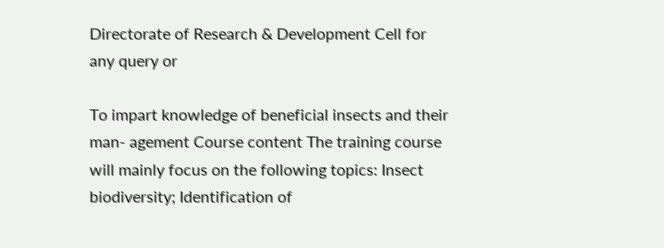Directorate of Research & Development Cell for any query or

To impart knowledge of beneficial insects and their man- agement Course content The training course will mainly focus on the following topics: Insect biodiversity; Identification of